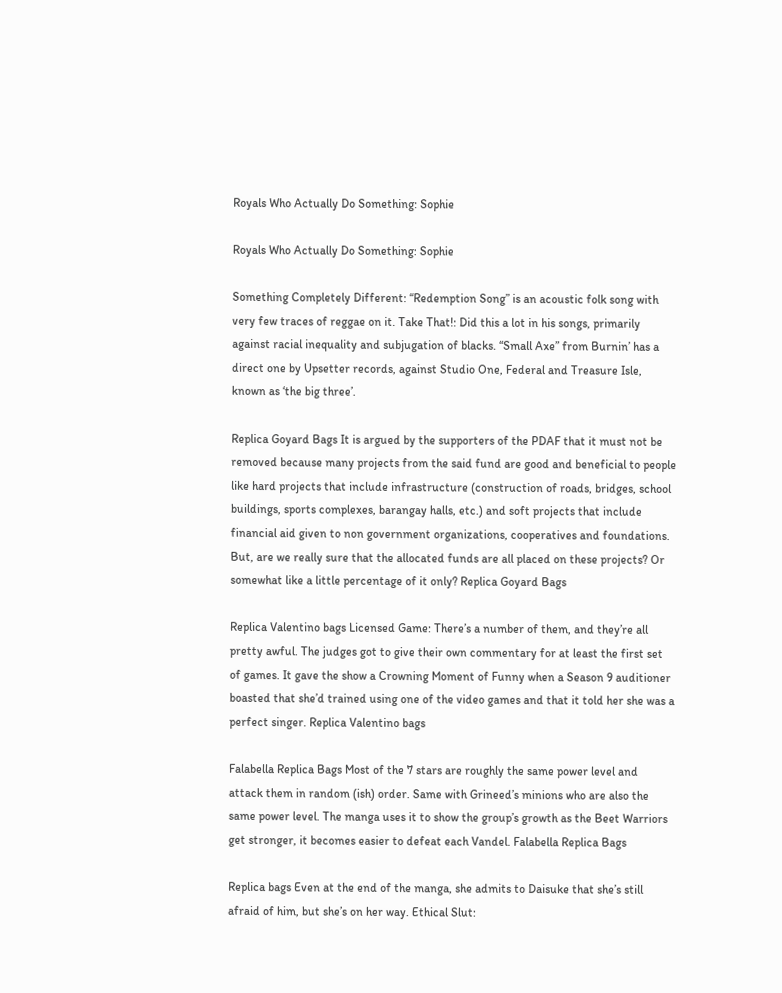Royals Who Actually Do Something: Sophie

Royals Who Actually Do Something: Sophie

Something Completely Different: “Redemption Song” is an acoustic folk song with very few traces of reggae on it. Take That!: Did this a lot in his songs, primarily against racial inequality and subjugation of blacks. “Small Axe” from Burnin’ has a direct one by Upsetter records, against Studio One, Federal and Treasure Isle, known as ‘the big three’.

Replica Goyard Bags It is argued by the supporters of the PDAF that it must not be removed because many projects from the said fund are good and beneficial to people like hard projects that include infrastructure (construction of roads, bridges, school buildings, sports complexes, barangay halls, etc.) and soft projects that include financial aid given to non government organizations, cooperatives and foundations. But, are we really sure that the allocated funds are all placed on these projects? Or somewhat like a little percentage of it only? Replica Goyard Bags

Replica Valentino bags Licensed Game: There’s a number of them, and they’re all pretty awful. The judges got to give their own commentary for at least the first set of games. It gave the show a Crowning Moment of Funny when a Season 9 auditioner boasted that she’d trained using one of the video games and that it told her she was a perfect singer. Replica Valentino bags

Falabella Replica Bags Most of the 7 stars are roughly the same power level and attack them in random (ish) order. Same with Grineed’s minions who are also the same power level. The manga uses it to show the group’s growth as the Beet Warriors get stronger, it becomes easier to defeat each Vandel. Falabella Replica Bags

Replica bags Even at the end of the manga, she admits to Daisuke that she’s still afraid of him, but she’s on her way. Ethical Slut: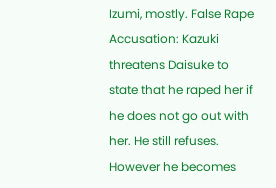Izumi, mostly. False Rape Accusation: Kazuki threatens Daisuke to state that he raped her if he does not go out with her. He still refuses. However he becomes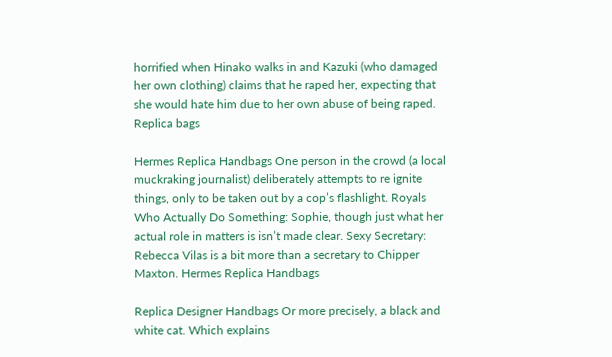horrified when Hinako walks in and Kazuki (who damaged her own clothing) claims that he raped her, expecting that she would hate him due to her own abuse of being raped. Replica bags

Hermes Replica Handbags One person in the crowd (a local muckraking journalist) deliberately attempts to re ignite things, only to be taken out by a cop’s flashlight. Royals Who Actually Do Something: Sophie, though just what her actual role in matters is isn’t made clear. Sexy Secretary: Rebecca Vilas is a bit more than a secretary to Chipper Maxton. Hermes Replica Handbags

Replica Designer Handbags Or more precisely, a black and white cat. Which explains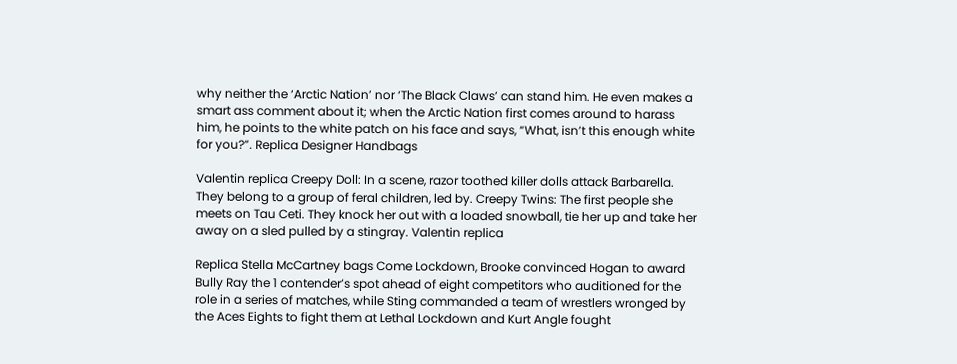why neither the ‘Arctic Nation’ nor ‘The Black Claws’ can stand him. He even makes a smart ass comment about it; when the Arctic Nation first comes around to harass him, he points to the white patch on his face and says, “What, isn’t this enough white for you?”. Replica Designer Handbags

Valentin replica Creepy Doll: In a scene, razor toothed killer dolls attack Barbarella. They belong to a group of feral children, led by. Creepy Twins: The first people she meets on Tau Ceti. They knock her out with a loaded snowball, tie her up and take her away on a sled pulled by a stingray. Valentin replica

Replica Stella McCartney bags Come Lockdown, Brooke convinced Hogan to award Bully Ray the 1 contender’s spot ahead of eight competitors who auditioned for the role in a series of matches, while Sting commanded a team of wrestlers wronged by the Aces Eights to fight them at Lethal Lockdown and Kurt Angle fought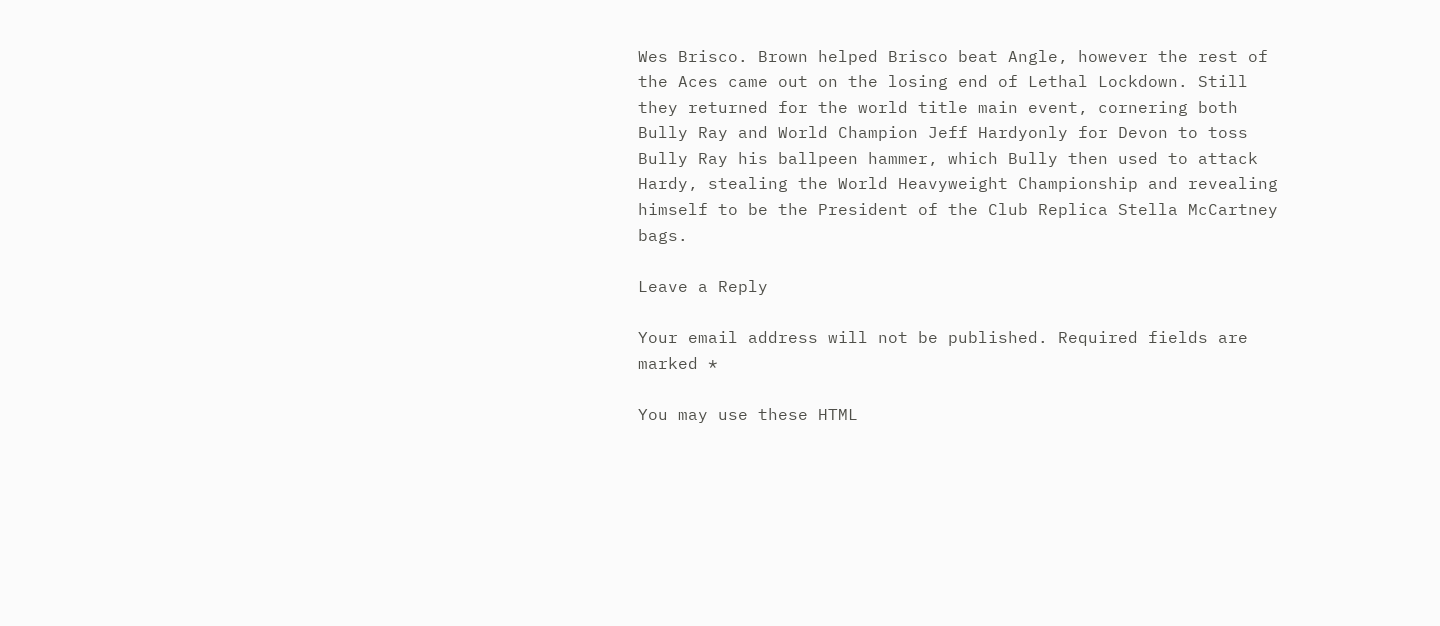Wes Brisco. Brown helped Brisco beat Angle, however the rest of the Aces came out on the losing end of Lethal Lockdown. Still they returned for the world title main event, cornering both Bully Ray and World Champion Jeff Hardyonly for Devon to toss Bully Ray his ballpeen hammer, which Bully then used to attack Hardy, stealing the World Heavyweight Championship and revealing himself to be the President of the Club Replica Stella McCartney bags.

Leave a Reply

Your email address will not be published. Required fields are marked *

You may use these HTML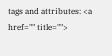tags and attributes: <a href="" title="">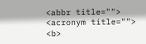<abbr title=""> <acronym title=""> <b>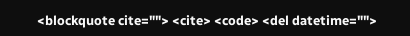<blockquote cite=""> <cite> <code> <del datetime="">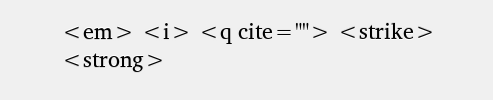<em> <i> <q cite=""> <strike> <strong>